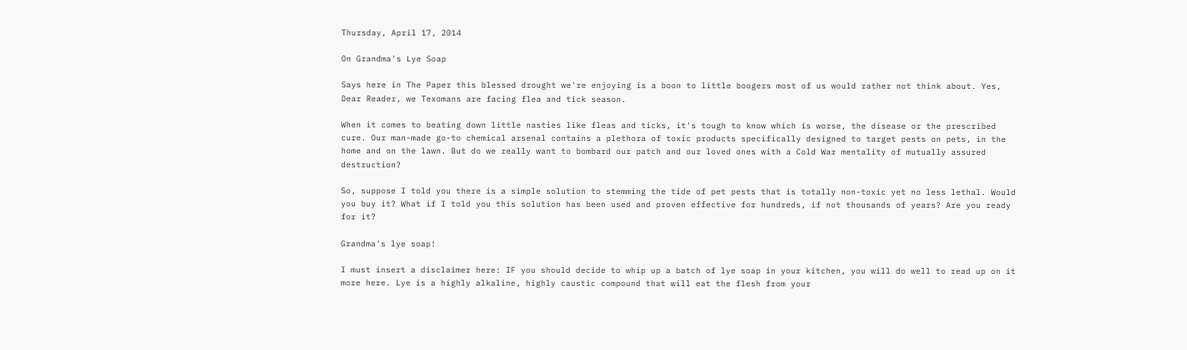Thursday, April 17, 2014

On Grandma's Lye Soap

Says here in The Paper this blessed drought we're enjoying is a boon to little boogers most of us would rather not think about. Yes, Dear Reader, we Texomans are facing flea and tick season.

When it comes to beating down little nasties like fleas and ticks, it's tough to know which is worse, the disease or the prescribed cure. Our man-made go-to chemical arsenal contains a plethora of toxic products specifically designed to target pests on pets, in the home and on the lawn. But do we really want to bombard our patch and our loved ones with a Cold War mentality of mutually assured destruction?

So, suppose I told you there is a simple solution to stemming the tide of pet pests that is totally non-toxic yet no less lethal. Would you buy it? What if I told you this solution has been used and proven effective for hundreds, if not thousands of years? Are you ready for it?

Grandma's lye soap!

I must insert a disclaimer here: IF you should decide to whip up a batch of lye soap in your kitchen, you will do well to read up on it more here. Lye is a highly alkaline, highly caustic compound that will eat the flesh from your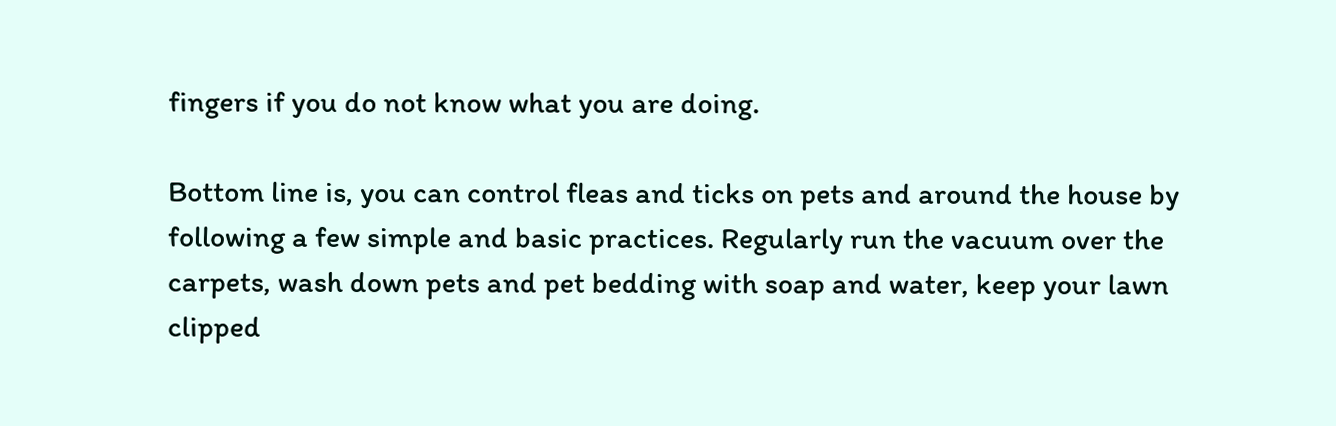fingers if you do not know what you are doing.

Bottom line is, you can control fleas and ticks on pets and around the house by following a few simple and basic practices. Regularly run the vacuum over the carpets, wash down pets and pet bedding with soap and water, keep your lawn clipped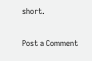short.

Post a Comment